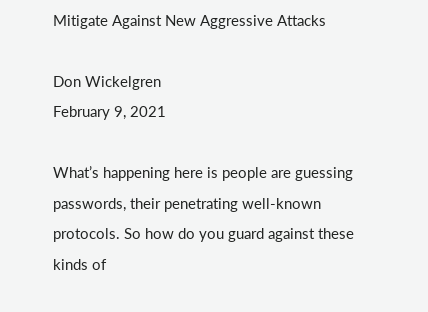Mitigate Against New Aggressive Attacks

Don Wickelgren
February 9, 2021

What’s happening here is people are guessing passwords, their penetrating well-known protocols. So how do you guard against these kinds of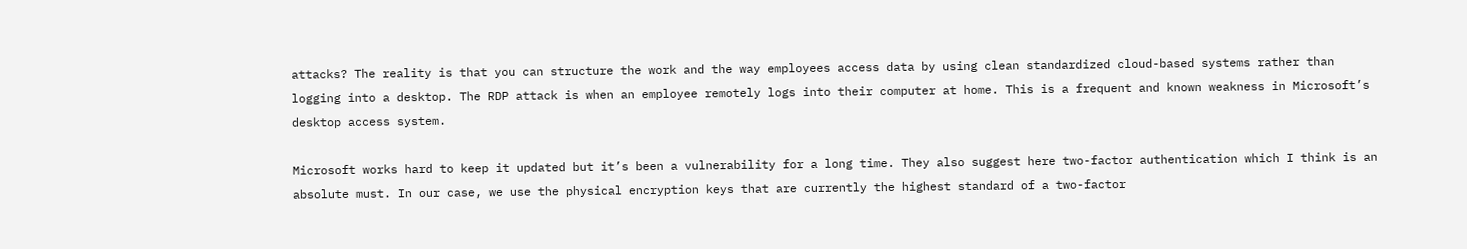attacks? The reality is that you can structure the work and the way employees access data by using clean standardized cloud-based systems rather than logging into a desktop. The RDP attack is when an employee remotely logs into their computer at home. This is a frequent and known weakness in Microsoft’s desktop access system.

Microsoft works hard to keep it updated but it’s been a vulnerability for a long time. They also suggest here two-factor authentication which I think is an absolute must. In our case, we use the physical encryption keys that are currently the highest standard of a two-factor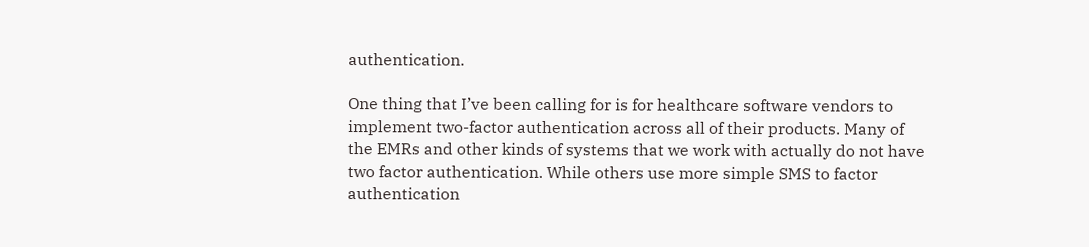authentication.

One thing that I’ve been calling for is for healthcare software vendors to implement two-factor authentication across all of their products. Many of the EMRs and other kinds of systems that we work with actually do not have two factor authentication. While others use more simple SMS to factor authentication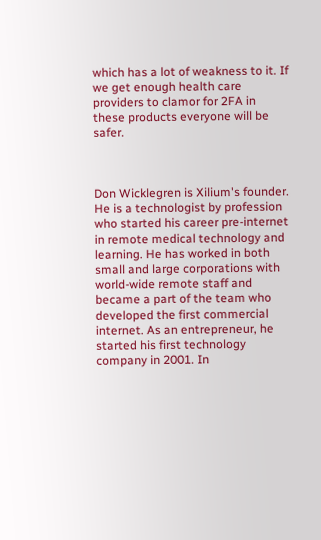which has a lot of weakness to it. If we get enough health care providers to clamor for 2FA in these products everyone will be safer.



Don Wicklegren is Xilium's founder. He is a technologist by profession who started his career pre-internet in remote medical technology and learning. He has worked in both small and large corporations with world-wide remote staff and became a part of the team who developed the first commercial internet. As an entrepreneur, he started his first technology company in 2001. In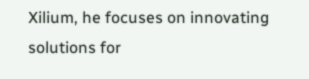Xilium, he focuses on innovating solutions for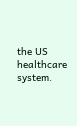the US healthcare system.